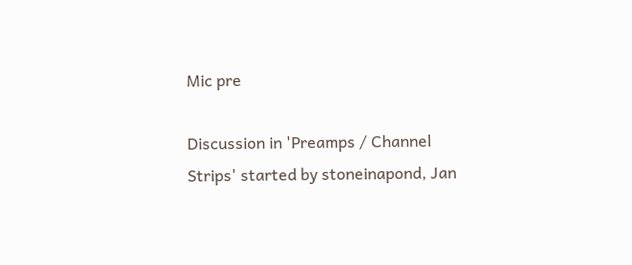Mic pre

Discussion in 'Preamps / Channel Strips' started by stoneinapond, Jan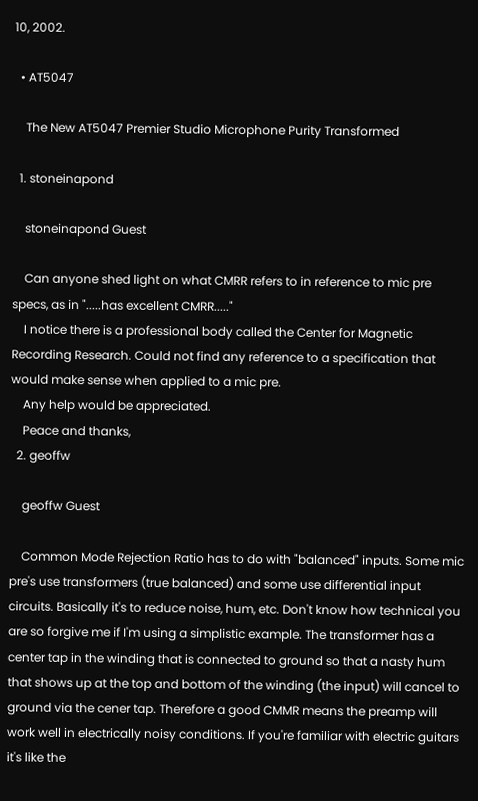10, 2002.

  • AT5047

    The New AT5047 Premier Studio Microphone Purity Transformed

  1. stoneinapond

    stoneinapond Guest

    Can anyone shed light on what CMRR refers to in reference to mic pre specs, as in ".....has excellent CMRR....."
    I notice there is a professional body called the Center for Magnetic Recording Research. Could not find any reference to a specification that would make sense when applied to a mic pre.
    Any help would be appreciated.
    Peace and thanks,
  2. geoffw

    geoffw Guest

    Common Mode Rejection Ratio has to do with "balanced" inputs. Some mic pre's use transformers (true balanced) and some use differential input circuits. Basically it's to reduce noise, hum, etc. Don't know how technical you are so forgive me if I'm using a simplistic example. The transformer has a center tap in the winding that is connected to ground so that a nasty hum that shows up at the top and bottom of the winding (the input) will cancel to ground via the cener tap. Therefore a good CMMR means the preamp will work well in electrically noisy conditions. If you're familiar with electric guitars it's like the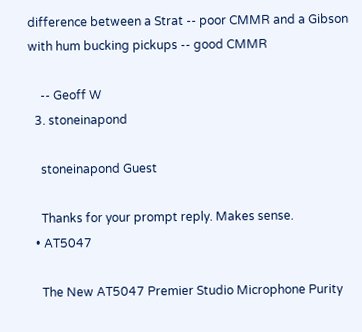difference between a Strat -- poor CMMR and a Gibson with hum bucking pickups -- good CMMR

    -- Geoff W
  3. stoneinapond

    stoneinapond Guest

    Thanks for your prompt reply. Makes sense.
  • AT5047

    The New AT5047 Premier Studio Microphone Purity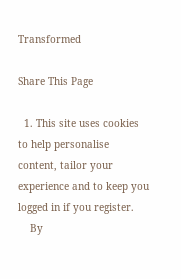Transformed

Share This Page

  1. This site uses cookies to help personalise content, tailor your experience and to keep you logged in if you register.
    By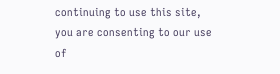continuing to use this site, you are consenting to our use of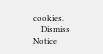cookies.
    Dismiss Notice